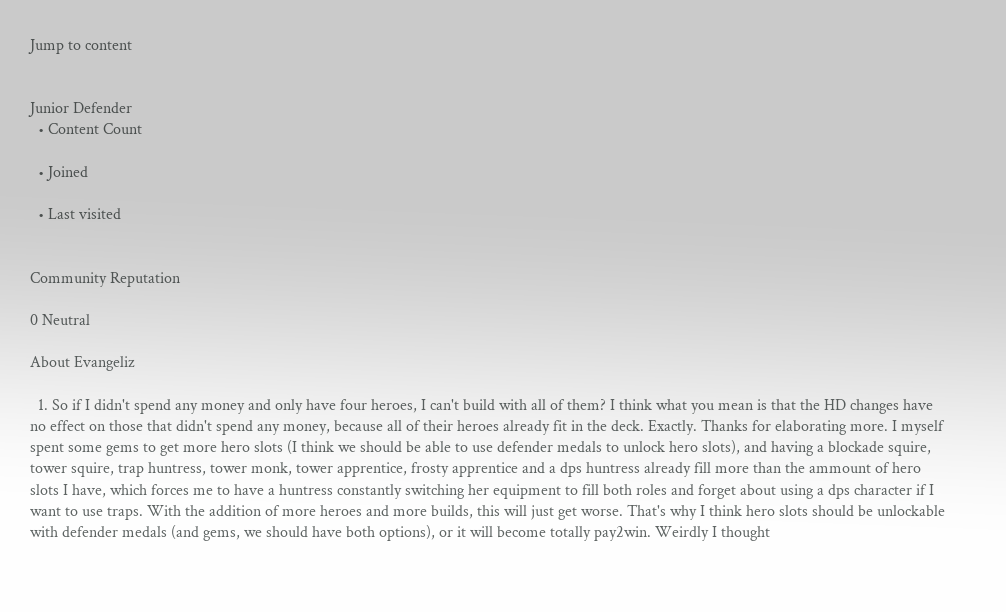Jump to content


Junior Defender
  • Content Count

  • Joined

  • Last visited


Community Reputation

0 Neutral

About Evangeliz

  1. So if I didn't spend any money and only have four heroes, I can't build with all of them? I think what you mean is that the HD changes have no effect on those that didn't spend any money, because all of their heroes already fit in the deck. Exactly. Thanks for elaborating more. I myself spent some gems to get more hero slots (I think we should be able to use defender medals to unlock hero slots), and having a blockade squire, tower squire, trap huntress, tower monk, tower apprentice, frosty apprentice and a dps huntress already fill more than the ammount of hero slots I have, which forces me to have a huntress constantly switching her equipment to fill both roles and forget about using a dps character if I want to use traps. With the addition of more heroes and more builds, this will just get worse. That's why I think hero slots should be unlockable with defender medals (and gems, we should have both options), or it will become totally pay2win. Weirdly I thought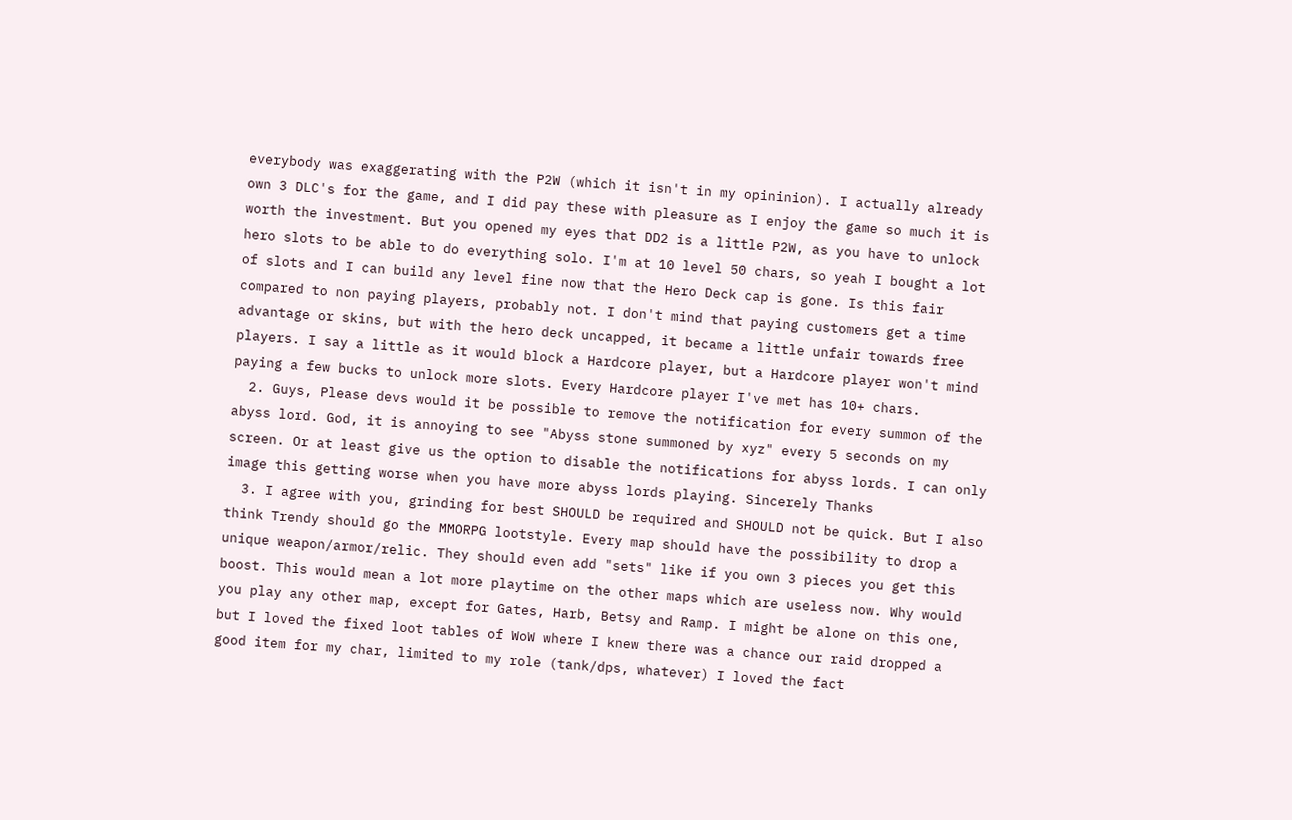everybody was exaggerating with the P2W (which it isn't in my opininion). I actually already own 3 DLC's for the game, and I did pay these with pleasure as I enjoy the game so much it is worth the investment. But you opened my eyes that DD2 is a little P2W, as you have to unlock hero slots to be able to do everything solo. I'm at 10 level 50 chars, so yeah I bought a lot of slots and I can build any level fine now that the Hero Deck cap is gone. Is this fair compared to non paying players, probably not. I don't mind that paying customers get a time advantage or skins, but with the hero deck uncapped, it became a little unfair towards free players. I say a little as it would block a Hardcore player, but a Hardcore player won't mind paying a few bucks to unlock more slots. Every Hardcore player I've met has 10+ chars.
  2. Guys, Please devs would it be possible to remove the notification for every summon of the abyss lord. God, it is annoying to see "Abyss stone summoned by xyz" every 5 seconds on my screen. Or at least give us the option to disable the notifications for abyss lords. I can only image this getting worse when you have more abyss lords playing. Sincerely Thanks
  3. I agree with you, grinding for best SHOULD be required and SHOULD not be quick. But I also think Trendy should go the MMORPG lootstyle. Every map should have the possibility to drop a unique weapon/armor/relic. They should even add "sets" like if you own 3 pieces you get this boost. This would mean a lot more playtime on the other maps which are useless now. Why would you play any other map, except for Gates, Harb, Betsy and Ramp. I might be alone on this one, but I loved the fixed loot tables of WoW where I knew there was a chance our raid dropped a good item for my char, limited to my role (tank/dps, whatever) I loved the fact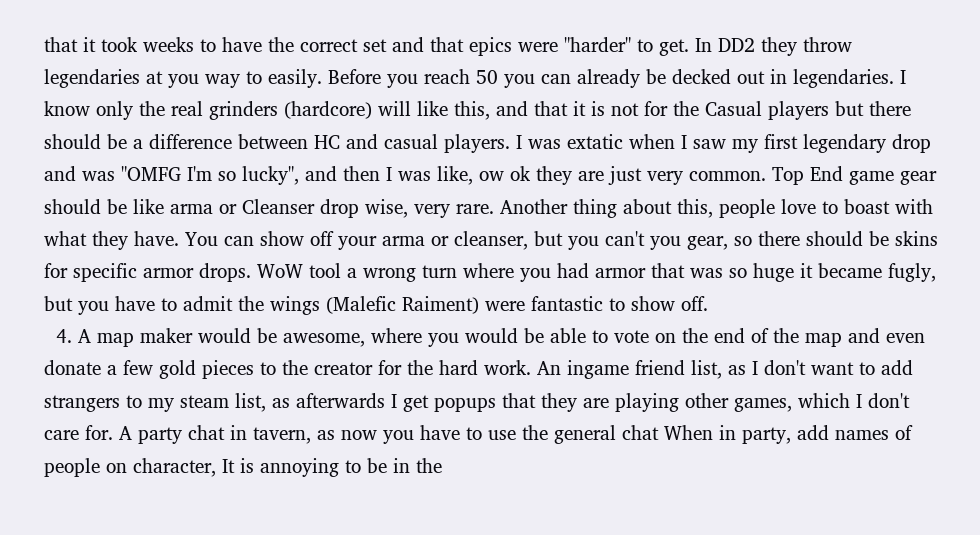that it took weeks to have the correct set and that epics were "harder" to get. In DD2 they throw legendaries at you way to easily. Before you reach 50 you can already be decked out in legendaries. I know only the real grinders (hardcore) will like this, and that it is not for the Casual players but there should be a difference between HC and casual players. I was extatic when I saw my first legendary drop and was "OMFG I'm so lucky", and then I was like, ow ok they are just very common. Top End game gear should be like arma or Cleanser drop wise, very rare. Another thing about this, people love to boast with what they have. You can show off your arma or cleanser, but you can't you gear, so there should be skins for specific armor drops. WoW tool a wrong turn where you had armor that was so huge it became fugly, but you have to admit the wings (Malefic Raiment) were fantastic to show off.
  4. A map maker would be awesome, where you would be able to vote on the end of the map and even donate a few gold pieces to the creator for the hard work. An ingame friend list, as I don't want to add strangers to my steam list, as afterwards I get popups that they are playing other games, which I don't care for. A party chat in tavern, as now you have to use the general chat When in party, add names of people on character, It is annoying to be in the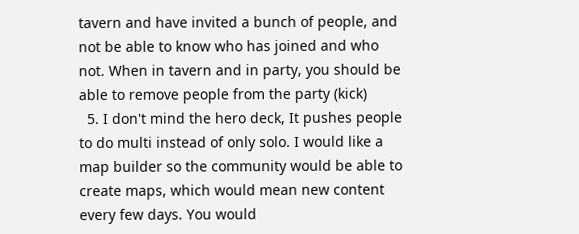tavern and have invited a bunch of people, and not be able to know who has joined and who not. When in tavern and in party, you should be able to remove people from the party (kick)
  5. I don't mind the hero deck, It pushes people to do multi instead of only solo. I would like a map builder so the community would be able to create maps, which would mean new content every few days. You would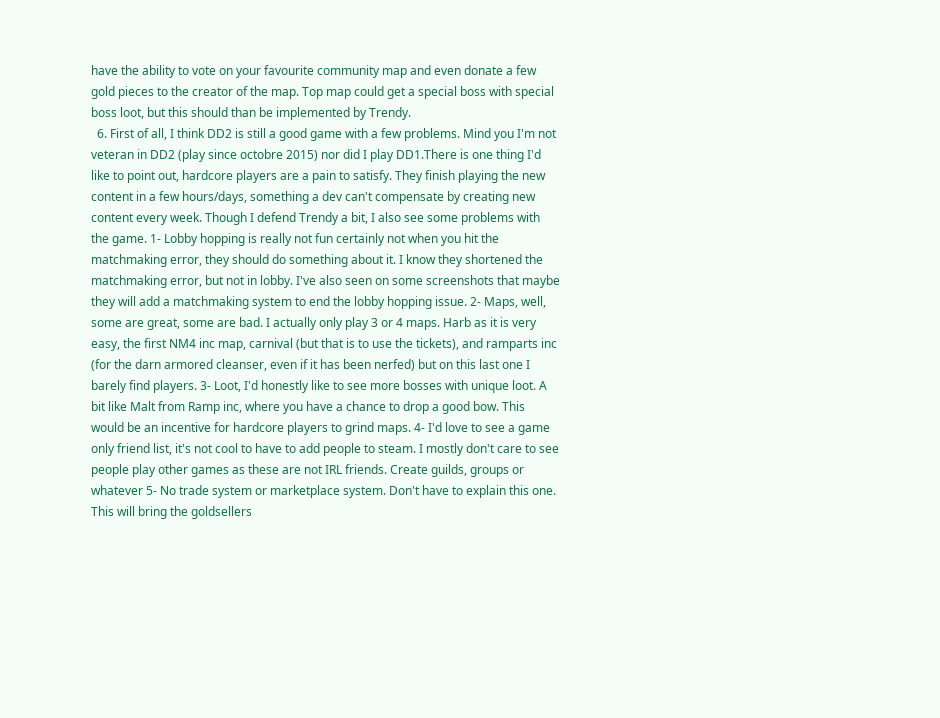have the ability to vote on your favourite community map and even donate a few gold pieces to the creator of the map. Top map could get a special boss with special boss loot, but this should than be implemented by Trendy.
  6. First of all, I think DD2 is still a good game with a few problems. Mind you I'm not veteran in DD2 (play since octobre 2015) nor did I play DD1.There is one thing I'd like to point out, hardcore players are a pain to satisfy. They finish playing the new content in a few hours/days, something a dev can't compensate by creating new content every week. Though I defend Trendy a bit, I also see some problems with the game. 1- Lobby hopping is really not fun certainly not when you hit the matchmaking error, they should do something about it. I know they shortened the matchmaking error, but not in lobby. I've also seen on some screenshots that maybe they will add a matchmaking system to end the lobby hopping issue. 2- Maps, well, some are great, some are bad. I actually only play 3 or 4 maps. Harb as it is very easy, the first NM4 inc map, carnival (but that is to use the tickets), and ramparts inc (for the darn armored cleanser, even if it has been nerfed) but on this last one I barely find players. 3- Loot, I'd honestly like to see more bosses with unique loot. A bit like Malt from Ramp inc, where you have a chance to drop a good bow. This would be an incentive for hardcore players to grind maps. 4- I'd love to see a game only friend list, it's not cool to have to add people to steam. I mostly don't care to see people play other games as these are not IRL friends. Create guilds, groups or whatever 5- No trade system or marketplace system. Don't have to explain this one. This will bring the goldsellers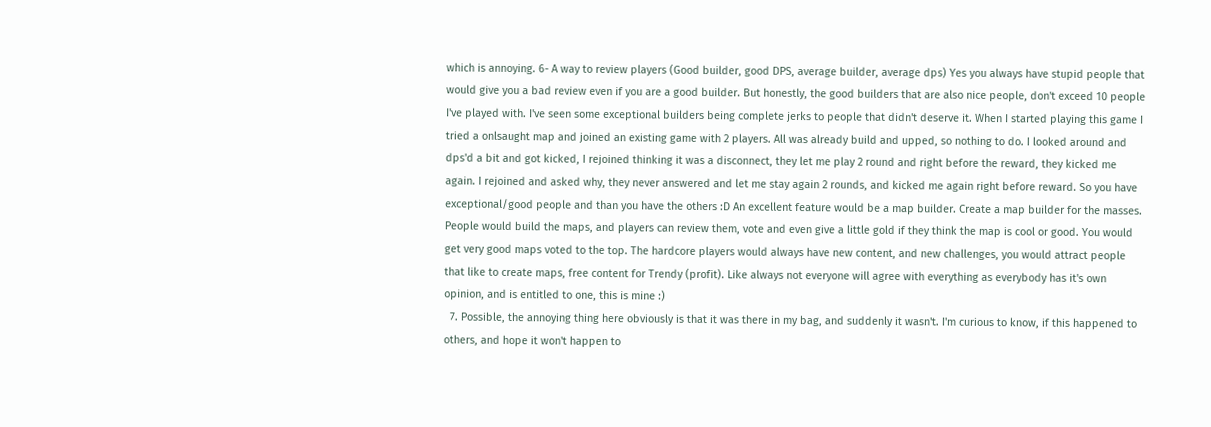which is annoying. 6- A way to review players (Good builder, good DPS, average builder, average dps) Yes you always have stupid people that would give you a bad review even if you are a good builder. But honestly, the good builders that are also nice people, don't exceed 10 people I've played with. I've seen some exceptional builders being complete jerks to people that didn't deserve it. When I started playing this game I tried a onlsaught map and joined an existing game with 2 players. All was already build and upped, so nothing to do. I looked around and dps'd a bit and got kicked, I rejoined thinking it was a disconnect, they let me play 2 round and right before the reward, they kicked me again. I rejoined and asked why, they never answered and let me stay again 2 rounds, and kicked me again right before reward. So you have exceptional/good people and than you have the others :D An excellent feature would be a map builder. Create a map builder for the masses. People would build the maps, and players can review them, vote and even give a little gold if they think the map is cool or good. You would get very good maps voted to the top. The hardcore players would always have new content, and new challenges, you would attract people that like to create maps, free content for Trendy (profit). Like always not everyone will agree with everything as everybody has it's own opinion, and is entitled to one, this is mine :)
  7. Possible, the annoying thing here obviously is that it was there in my bag, and suddenly it wasn't. I'm curious to know, if this happened to others, and hope it won't happen to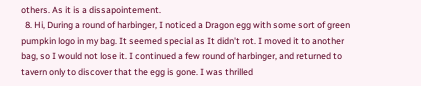others. As it is a dissapointement.
  8. Hi, During a round of harbinger, I noticed a Dragon egg with some sort of green pumpkin logo in my bag. It seemed special as It didn't rot. I moved it to another bag, so I would not lose it. I continued a few round of harbinger, and returned to tavern only to discover that the egg is gone. I was thrilled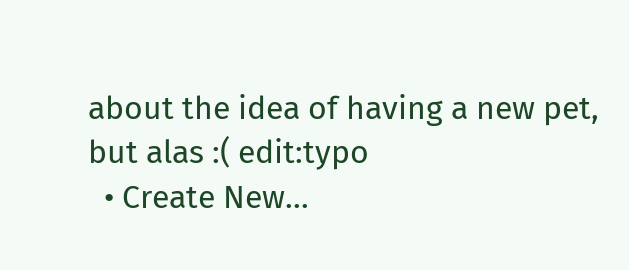about the idea of having a new pet, but alas :( edit:typo
  • Create New...